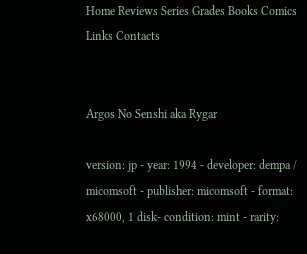Home Reviews Series Grades Books Comics Links Contacts


Argos No Senshi aka Rygar

version: jp - year: 1994 - developer: dempa / micomsoft - publisher: micomsoft - format: x68000, 1 disk- condition: mint - rarity: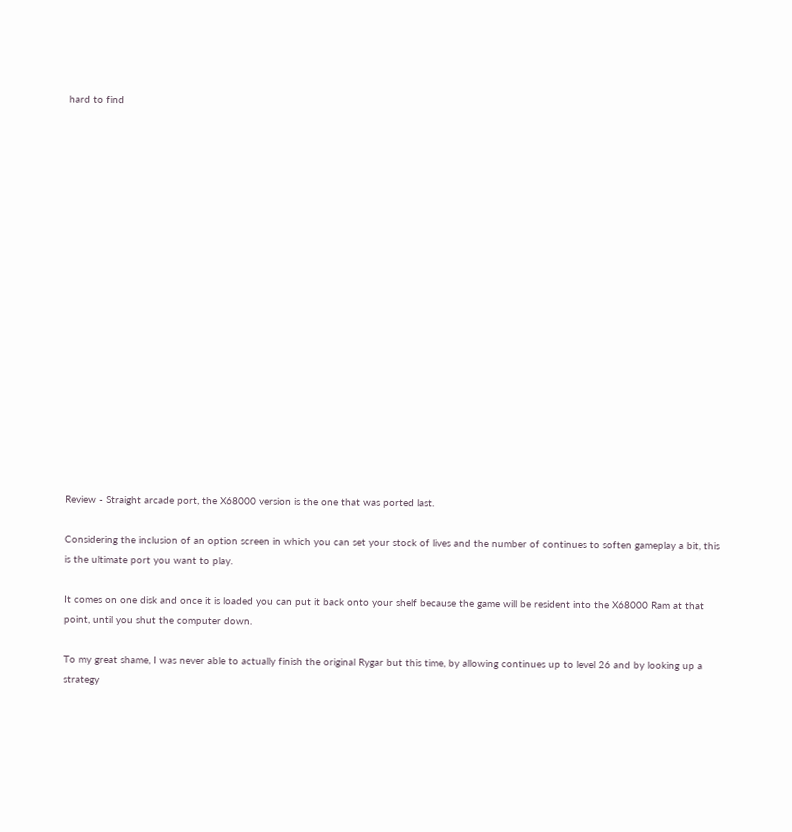hard to find



















Review - Straight arcade port, the X68000 version is the one that was ported last.

Considering the inclusion of an option screen in which you can set your stock of lives and the number of continues to soften gameplay a bit, this is the ultimate port you want to play.

It comes on one disk and once it is loaded you can put it back onto your shelf because the game will be resident into the X68000 Ram at that point, until you shut the computer down.

To my great shame, I was never able to actually finish the original Rygar but this time, by allowing continues up to level 26 and by looking up a strategy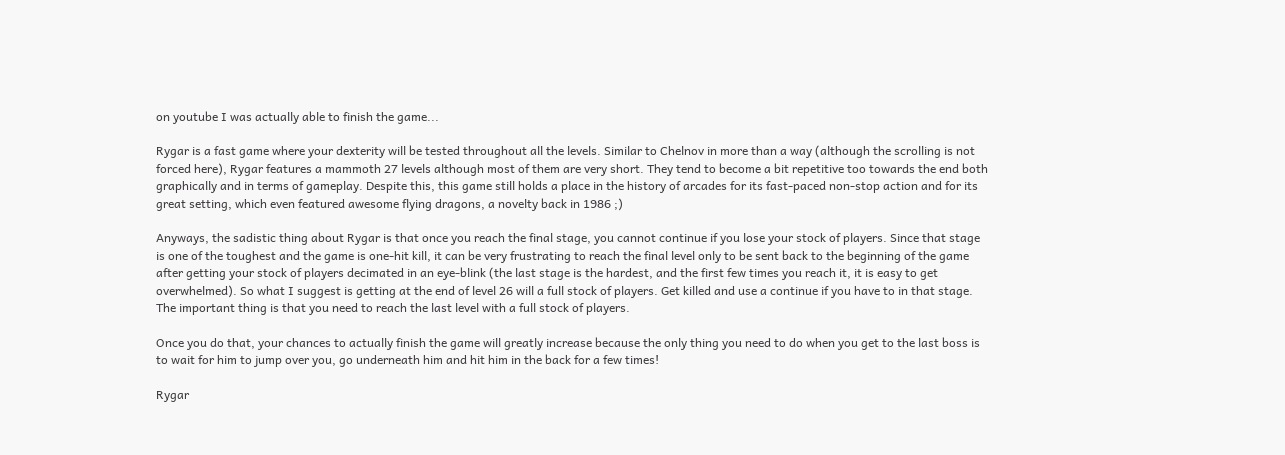on youtube I was actually able to finish the game...

Rygar is a fast game where your dexterity will be tested throughout all the levels. Similar to Chelnov in more than a way (although the scrolling is not forced here), Rygar features a mammoth 27 levels although most of them are very short. They tend to become a bit repetitive too towards the end both graphically and in terms of gameplay. Despite this, this game still holds a place in the history of arcades for its fast-paced non-stop action and for its great setting, which even featured awesome flying dragons, a novelty back in 1986 ;)

Anyways, the sadistic thing about Rygar is that once you reach the final stage, you cannot continue if you lose your stock of players. Since that stage is one of the toughest and the game is one-hit kill, it can be very frustrating to reach the final level only to be sent back to the beginning of the game after getting your stock of players decimated in an eye-blink (the last stage is the hardest, and the first few times you reach it, it is easy to get overwhelmed). So what I suggest is getting at the end of level 26 will a full stock of players. Get killed and use a continue if you have to in that stage. The important thing is that you need to reach the last level with a full stock of players.

Once you do that, your chances to actually finish the game will greatly increase because the only thing you need to do when you get to the last boss is to wait for him to jump over you, go underneath him and hit him in the back for a few times!

Rygar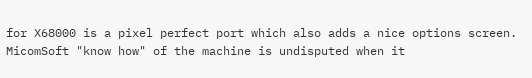for X68000 is a pixel perfect port which also adds a nice options screen. MicomSoft "know how" of the machine is undisputed when it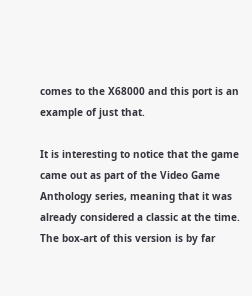comes to the X68000 and this port is an example of just that.

It is interesting to notice that the game came out as part of the Video Game Anthology series, meaning that it was already considered a classic at the time. The box-art of this version is by far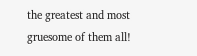the greatest and most gruesome of them all!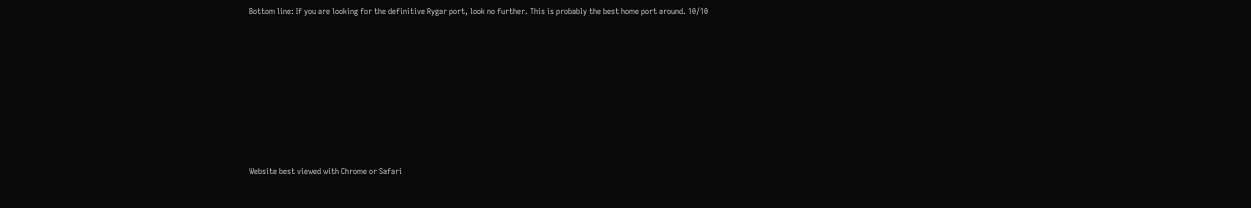Bottom line: If you are looking for the definitive Rygar port, look no further. This is probably the best home port around. 10/10











Website best viewed with Chrome or Safari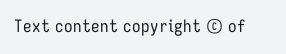Text content copyright © of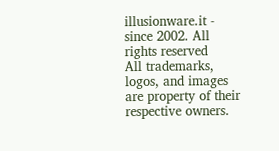illusionware.it - since 2002. All rights reserved
All trademarks, logos, and images are property of their respective owners.